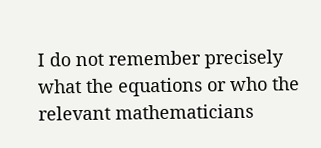I do not remember precisely what the equations or who the relevant mathematicians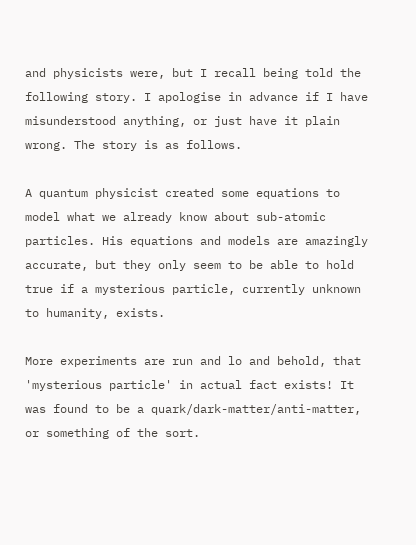and physicists were, but I recall being told the following story. I apologise in advance if I have misunderstood anything, or just have it plain wrong. The story is as follows.

A quantum physicist created some equations to model what we already know about sub-atomic particles. His equations and models are amazingly accurate, but they only seem to be able to hold true if a mysterious particle, currently unknown to humanity, exists.

More experiments are run and lo and behold, that 'mysterious particle' in actual fact exists! It was found to be a quark/dark-matter/anti-matter, or something of the sort.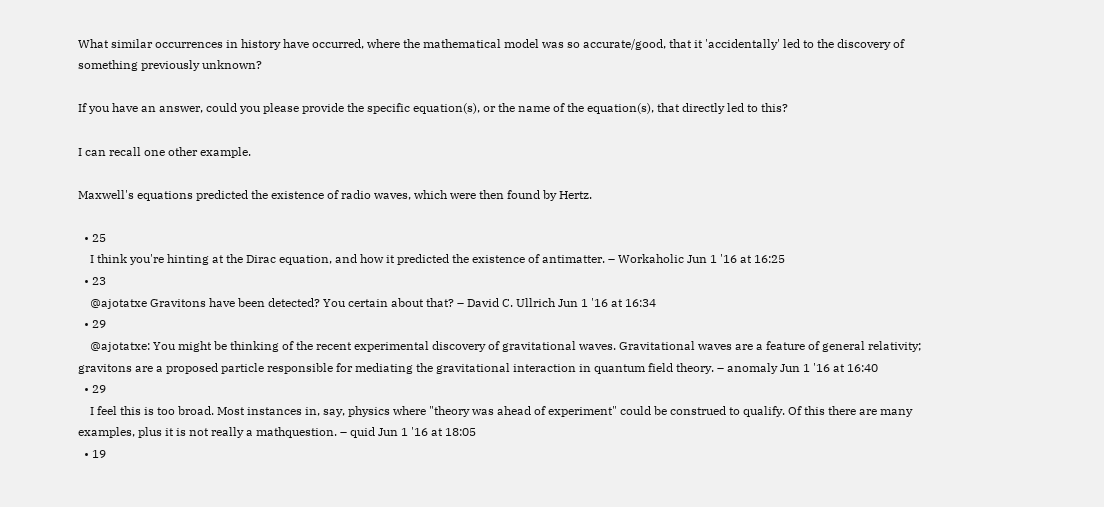What similar occurrences in history have occurred, where the mathematical model was so accurate/good, that it 'accidentally' led to the discovery of something previously unknown?

If you have an answer, could you please provide the specific equation(s), or the name of the equation(s), that directly led to this?

I can recall one other example.

Maxwell's equations predicted the existence of radio waves, which were then found by Hertz.

  • 25
    I think you're hinting at the Dirac equation, and how it predicted the existence of antimatter. – Workaholic Jun 1 '16 at 16:25
  • 23
    @ajotatxe Gravitons have been detected? You certain about that? – David C. Ullrich Jun 1 '16 at 16:34
  • 29
    @ajotatxe: You might be thinking of the recent experimental discovery of gravitational waves. Gravitational waves are a feature of general relativity; gravitons are a proposed particle responsible for mediating the gravitational interaction in quantum field theory. – anomaly Jun 1 '16 at 16:40
  • 29
    I feel this is too broad. Most instances in, say, physics where "theory was ahead of experiment" could be construed to qualify. Of this there are many examples, plus it is not really a mathquestion. – quid Jun 1 '16 at 18:05
  • 19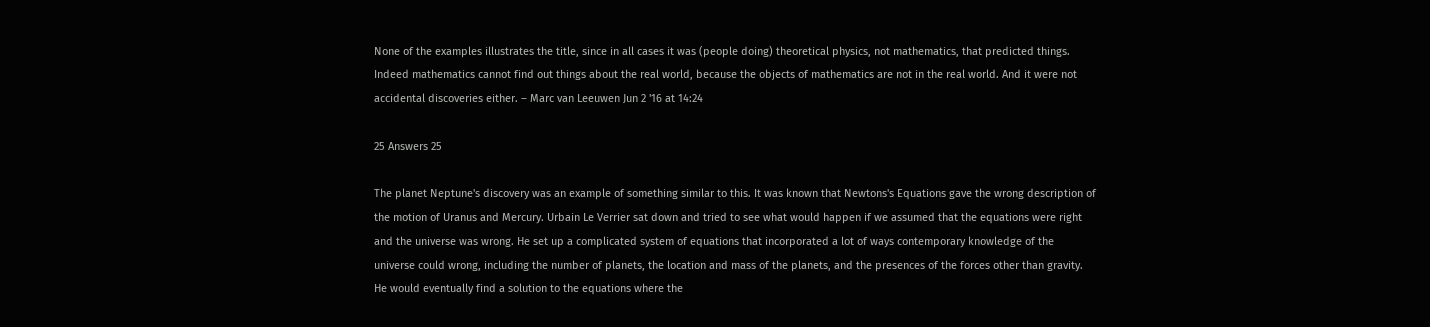None of the examples illustrates the title, since in all cases it was (people doing) theoretical physics, not mathematics, that predicted things. Indeed mathematics cannot find out things about the real world, because the objects of mathematics are not in the real world. And it were not accidental discoveries either. – Marc van Leeuwen Jun 2 '16 at 14:24

25 Answers 25

The planet Neptune's discovery was an example of something similar to this. It was known that Newtons's Equations gave the wrong description of the motion of Uranus and Mercury. Urbain Le Verrier sat down and tried to see what would happen if we assumed that the equations were right and the universe was wrong. He set up a complicated system of equations that incorporated a lot of ways contemporary knowledge of the universe could wrong, including the number of planets, the location and mass of the planets, and the presences of the forces other than gravity. He would eventually find a solution to the equations where the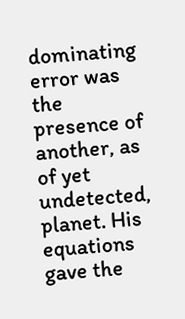dominating error was the presence of another, as of yet undetected, planet. His equations gave the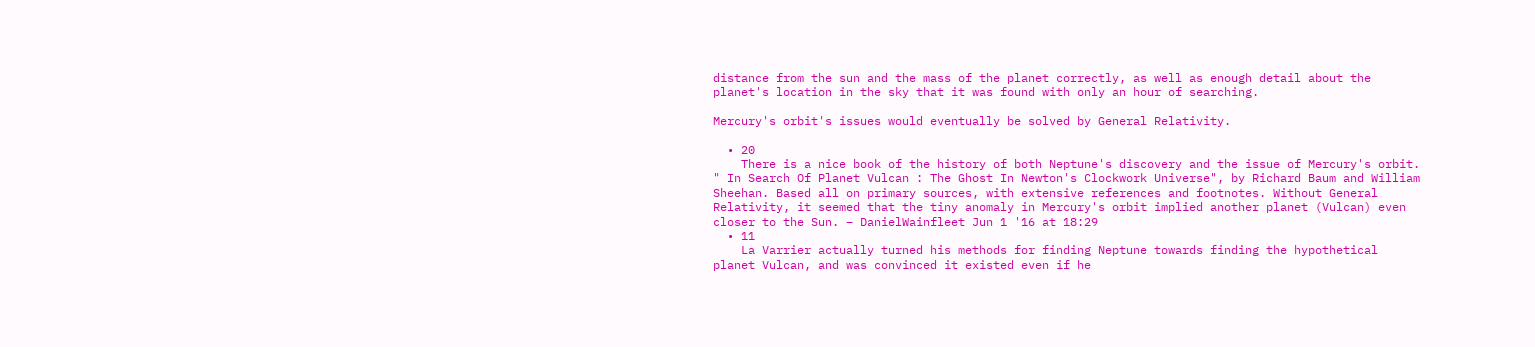distance from the sun and the mass of the planet correctly, as well as enough detail about the planet's location in the sky that it was found with only an hour of searching.

Mercury's orbit's issues would eventually be solved by General Relativity.

  • 20
    There is a nice book of the history of both Neptune's discovery and the issue of Mercury's orbit. " In Search Of Planet Vulcan : The Ghost In Newton's Clockwork Universe", by Richard Baum and William Sheehan. Based all on primary sources, with extensive references and footnotes. Without General Relativity, it seemed that the tiny anomaly in Mercury's orbit implied another planet (Vulcan) even closer to the Sun. – DanielWainfleet Jun 1 '16 at 18:29
  • 11
    La Varrier actually turned his methods for finding Neptune towards finding the hypothetical planet Vulcan, and was convinced it existed even if he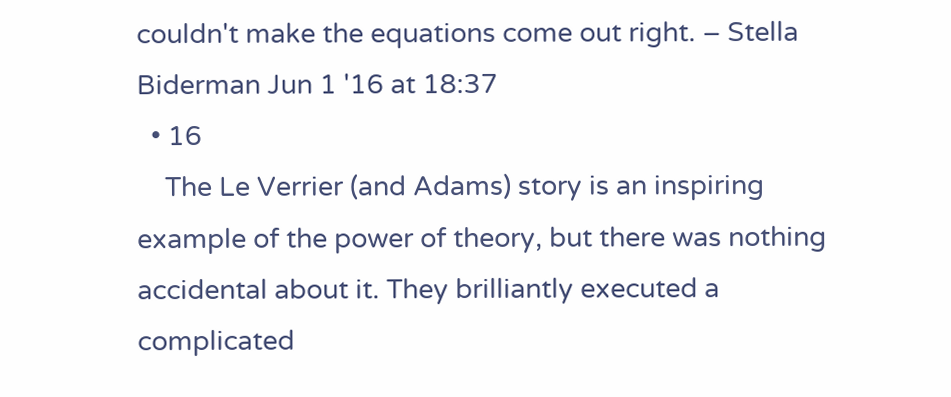couldn't make the equations come out right. – Stella Biderman Jun 1 '16 at 18:37
  • 16
    The Le Verrier (and Adams) story is an inspiring example of the power of theory, but there was nothing accidental about it. They brilliantly executed a complicated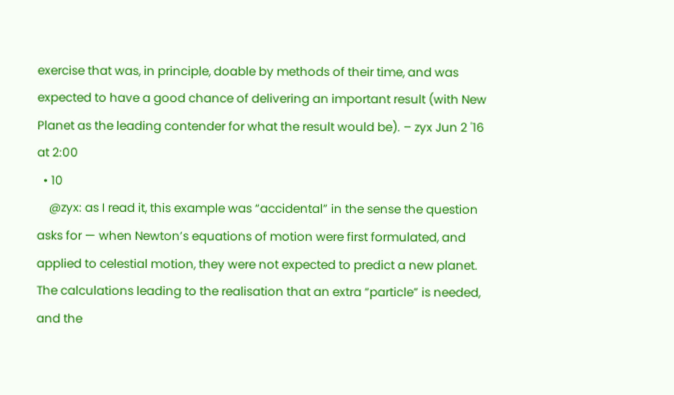exercise that was, in principle, doable by methods of their time, and was expected to have a good chance of delivering an important result (with New Planet as the leading contender for what the result would be). – zyx Jun 2 '16 at 2:00
  • 10
    @zyx: as I read it, this example was “accidental” in the sense the question asks for — when Newton’s equations of motion were first formulated, and applied to celestial motion, they were not expected to predict a new planet. The calculations leading to the realisation that an extra “particle” is needed, and the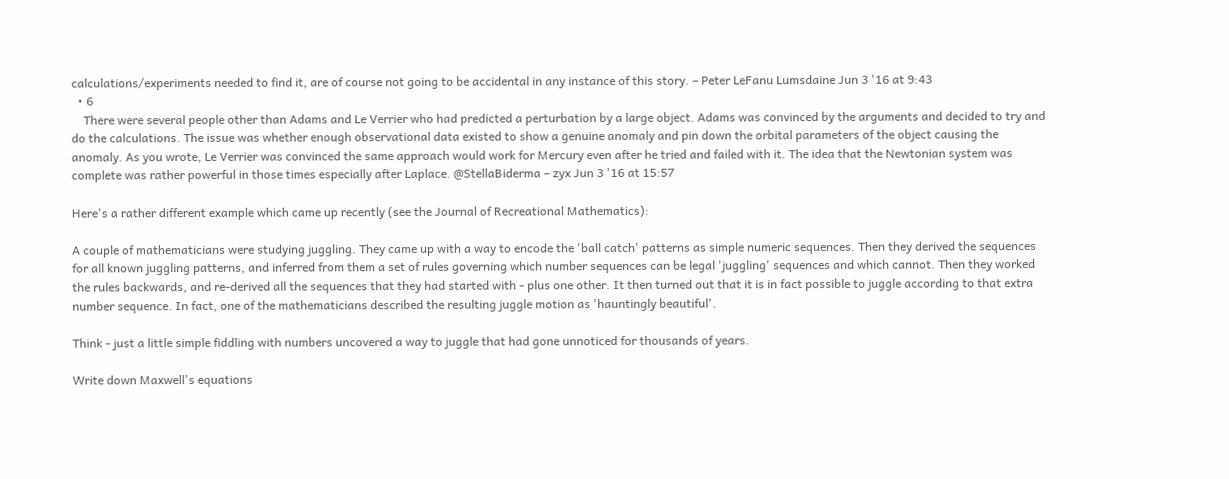calculations/experiments needed to find it, are of course not going to be accidental in any instance of this story. – Peter LeFanu Lumsdaine Jun 3 '16 at 9:43
  • 6
    There were several people other than Adams and Le Verrier who had predicted a perturbation by a large object. Adams was convinced by the arguments and decided to try and do the calculations. The issue was whether enough observational data existed to show a genuine anomaly and pin down the orbital parameters of the object causing the anomaly. As you wrote, Le Verrier was convinced the same approach would work for Mercury even after he tried and failed with it. The idea that the Newtonian system was complete was rather powerful in those times especially after Laplace. @StellaBiderma – zyx Jun 3 '16 at 15:57

Here's a rather different example which came up recently (see the Journal of Recreational Mathematics):

A couple of mathematicians were studying juggling. They came up with a way to encode the 'ball catch' patterns as simple numeric sequences. Then they derived the sequences for all known juggling patterns, and inferred from them a set of rules governing which number sequences can be legal 'juggling' sequences and which cannot. Then they worked the rules backwards, and re-derived all the sequences that they had started with - plus one other. It then turned out that it is in fact possible to juggle according to that extra number sequence. In fact, one of the mathematicians described the resulting juggle motion as 'hauntingly beautiful'.

Think - just a little simple fiddling with numbers uncovered a way to juggle that had gone unnoticed for thousands of years.

Write down Maxwell's equations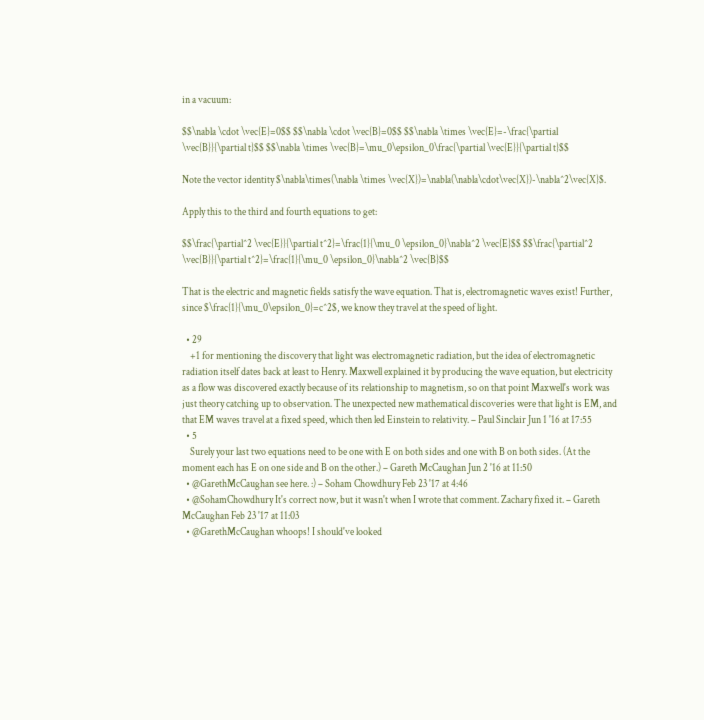in a vacuum:

$$\nabla \cdot \vec{E}=0$$ $$\nabla \cdot \vec{B}=0$$ $$\nabla \times \vec{E}=-\frac{\partial \vec{B}}{\partial t}$$ $$\nabla \times \vec{B}=\mu_0\epsilon_0\frac{\partial \vec{E}}{\partial t}$$

Note the vector identity $\nabla\times(\nabla \times \vec{X})=\nabla(\nabla\cdot\vec{X})-\nabla^2\vec{X}$.

Apply this to the third and fourth equations to get:

$$\frac{\partial^2 \vec{E}}{\partial t^2}=\frac{1}{\mu_0 \epsilon_0}\nabla^2 \vec{E}$$ $$\frac{\partial^2 \vec{B}}{\partial t^2}=\frac{1}{\mu_0 \epsilon_0}\nabla^2 \vec{B}$$

That is the electric and magnetic fields satisfy the wave equation. That is, electromagnetic waves exist! Further, since $\frac{1}{\mu_0\epsilon_0}=c^2$, we know they travel at the speed of light.

  • 29
    +1 for mentioning the discovery that light was electromagnetic radiation, but the idea of electromagnetic radiation itself dates back at least to Henry. Maxwell explained it by producing the wave equation, but electricity as a flow was discovered exactly because of its relationship to magnetism, so on that point Maxwell's work was just theory catching up to observation. The unexpected new mathematical discoveries were that light is EM, and that EM waves travel at a fixed speed, which then led Einstein to relativity. – Paul Sinclair Jun 1 '16 at 17:55
  • 5
    Surely your last two equations need to be one with E on both sides and one with B on both sides. (At the moment each has E on one side and B on the other.) – Gareth McCaughan Jun 2 '16 at 11:50
  • @GarethMcCaughan see here. :) – Soham Chowdhury Feb 23 '17 at 4:46
  • @SohamChowdhury It's correct now, but it wasn't when I wrote that comment. Zachary fixed it. – Gareth McCaughan Feb 23 '17 at 11:03
  • @GarethMcCaughan whoops! I should've looked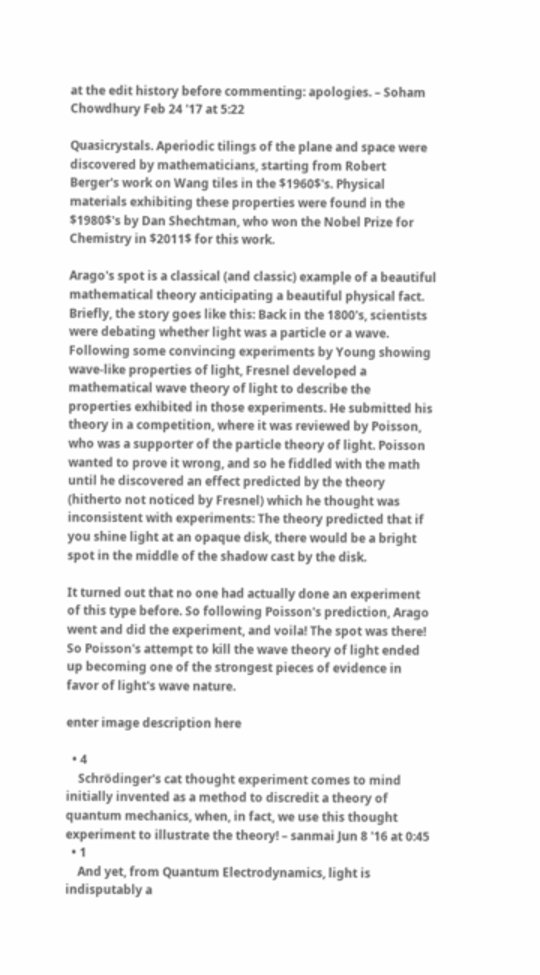at the edit history before commenting: apologies. – Soham Chowdhury Feb 24 '17 at 5:22

Quasicrystals. Aperiodic tilings of the plane and space were discovered by mathematicians, starting from Robert Berger's work on Wang tiles in the $1960$'s. Physical materials exhibiting these properties were found in the $1980$'s by Dan Shechtman, who won the Nobel Prize for Chemistry in $2011$ for this work.

Arago's spot is a classical (and classic) example of a beautiful mathematical theory anticipating a beautiful physical fact. Briefly, the story goes like this: Back in the 1800's, scientists were debating whether light was a particle or a wave. Following some convincing experiments by Young showing wave-like properties of light, Fresnel developed a mathematical wave theory of light to describe the properties exhibited in those experiments. He submitted his theory in a competition, where it was reviewed by Poisson, who was a supporter of the particle theory of light. Poisson wanted to prove it wrong, and so he fiddled with the math until he discovered an effect predicted by the theory (hitherto not noticed by Fresnel) which he thought was inconsistent with experiments: The theory predicted that if you shine light at an opaque disk, there would be a bright spot in the middle of the shadow cast by the disk.

It turned out that no one had actually done an experiment of this type before. So following Poisson's prediction, Arago went and did the experiment, and voila! The spot was there! So Poisson's attempt to kill the wave theory of light ended up becoming one of the strongest pieces of evidence in favor of light's wave nature.

enter image description here

  • 4
    Schrödinger's cat thought experiment comes to mind initially invented as a method to discredit a theory of quantum mechanics, when, in fact, we use this thought experiment to illustrate the theory! – sanmai Jun 8 '16 at 0:45
  • 1
    And yet, from Quantum Electrodynamics, light is indisputably a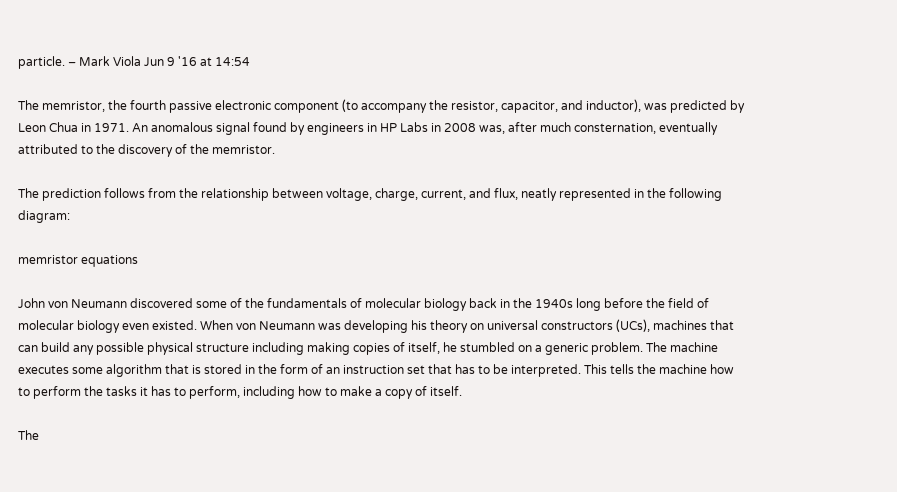particle. – Mark Viola Jun 9 '16 at 14:54

The memristor, the fourth passive electronic component (to accompany the resistor, capacitor, and inductor), was predicted by Leon Chua in 1971. An anomalous signal found by engineers in HP Labs in 2008 was, after much consternation, eventually attributed to the discovery of the memristor.

The prediction follows from the relationship between voltage, charge, current, and flux, neatly represented in the following diagram:

memristor equations

John von Neumann discovered some of the fundamentals of molecular biology back in the 1940s long before the field of molecular biology even existed. When von Neumann was developing his theory on universal constructors (UCs), machines that can build any possible physical structure including making copies of itself, he stumbled on a generic problem. The machine executes some algorithm that is stored in the form of an instruction set that has to be interpreted. This tells the machine how to perform the tasks it has to perform, including how to make a copy of itself.

The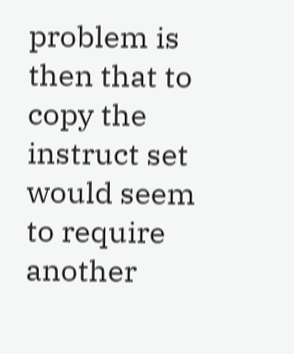problem is then that to copy the instruct set would seem to require another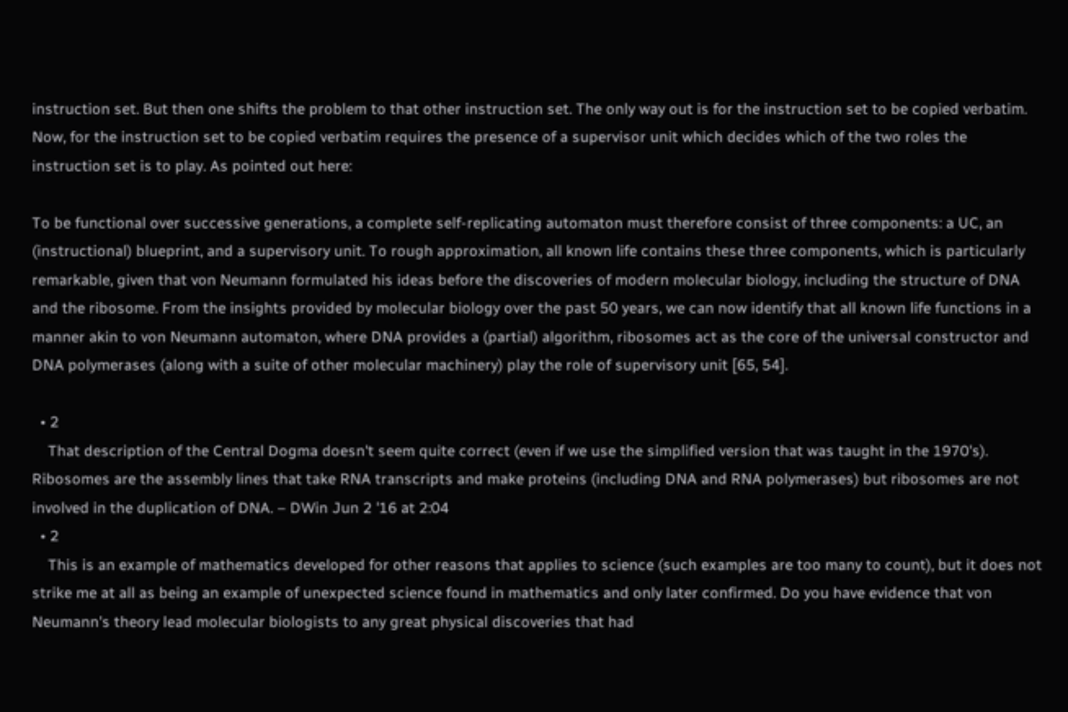instruction set. But then one shifts the problem to that other instruction set. The only way out is for the instruction set to be copied verbatim. Now, for the instruction set to be copied verbatim requires the presence of a supervisor unit which decides which of the two roles the instruction set is to play. As pointed out here:

To be functional over successive generations, a complete self-replicating automaton must therefore consist of three components: a UC, an (instructional) blueprint, and a supervisory unit. To rough approximation, all known life contains these three components, which is particularly remarkable, given that von Neumann formulated his ideas before the discoveries of modern molecular biology, including the structure of DNA and the ribosome. From the insights provided by molecular biology over the past 50 years, we can now identify that all known life functions in a manner akin to von Neumann automaton, where DNA provides a (partial) algorithm, ribosomes act as the core of the universal constructor and DNA polymerases (along with a suite of other molecular machinery) play the role of supervisory unit [65, 54].

  • 2
    That description of the Central Dogma doesn't seem quite correct (even if we use the simplified version that was taught in the 1970's). Ribosomes are the assembly lines that take RNA transcripts and make proteins (including DNA and RNA polymerases) but ribosomes are not involved in the duplication of DNA. – DWin Jun 2 '16 at 2:04
  • 2
    This is an example of mathematics developed for other reasons that applies to science (such examples are too many to count), but it does not strike me at all as being an example of unexpected science found in mathematics and only later confirmed. Do you have evidence that von Neumann's theory lead molecular biologists to any great physical discoveries that had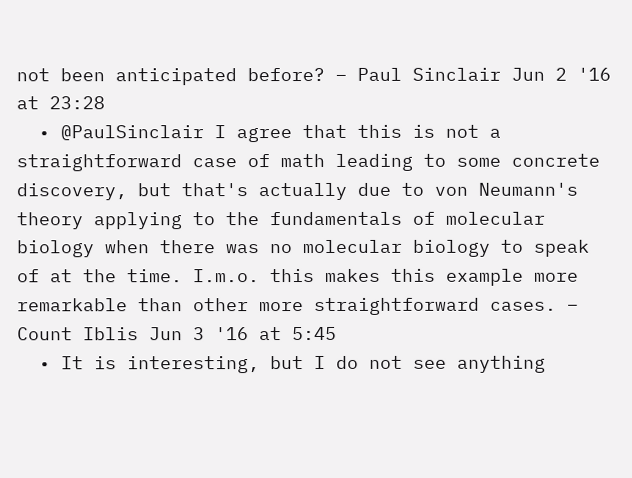not been anticipated before? – Paul Sinclair Jun 2 '16 at 23:28
  • @PaulSinclair I agree that this is not a straightforward case of math leading to some concrete discovery, but that's actually due to von Neumann's theory applying to the fundamentals of molecular biology when there was no molecular biology to speak of at the time. I.m.o. this makes this example more remarkable than other more straightforward cases. – Count Iblis Jun 3 '16 at 5:45
  • It is interesting, but I do not see anything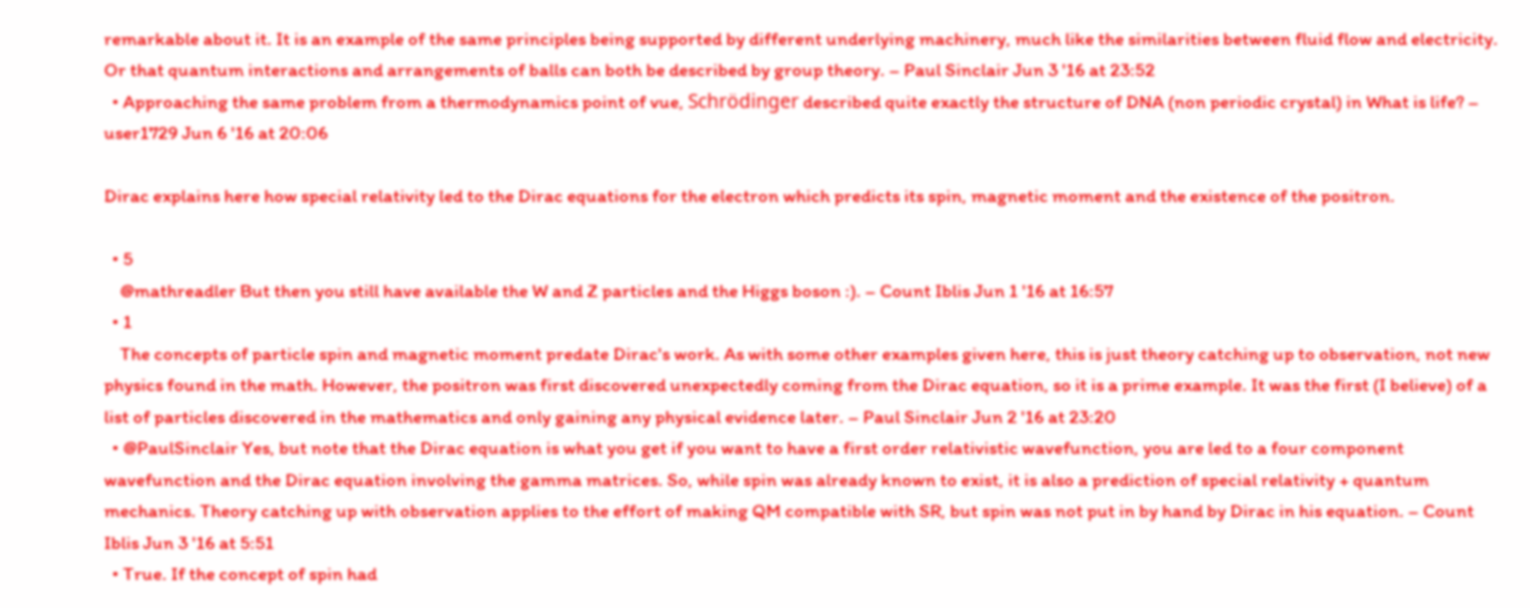remarkable about it. It is an example of the same principles being supported by different underlying machinery, much like the similarities between fluid flow and electricity. Or that quantum interactions and arrangements of balls can both be described by group theory. – Paul Sinclair Jun 3 '16 at 23:52
  • Approaching the same problem from a thermodynamics point of vue, Schrödinger described quite exactly the structure of DNA (non periodic crystal) in What is life? – user1729 Jun 6 '16 at 20:06

Dirac explains here how special relativity led to the Dirac equations for the electron which predicts its spin, magnetic moment and the existence of the positron.

  • 5
    @mathreadler But then you still have available the W and Z particles and the Higgs boson :). – Count Iblis Jun 1 '16 at 16:57
  • 1
    The concepts of particle spin and magnetic moment predate Dirac's work. As with some other examples given here, this is just theory catching up to observation, not new physics found in the math. However, the positron was first discovered unexpectedly coming from the Dirac equation, so it is a prime example. It was the first (I believe) of a list of particles discovered in the mathematics and only gaining any physical evidence later. – Paul Sinclair Jun 2 '16 at 23:20
  • @PaulSinclair Yes, but note that the Dirac equation is what you get if you want to have a first order relativistic wavefunction, you are led to a four component wavefunction and the Dirac equation involving the gamma matrices. So, while spin was already known to exist, it is also a prediction of special relativity + quantum mechanics. Theory catching up with observation applies to the effort of making QM compatible with SR, but spin was not put in by hand by Dirac in his equation. – Count Iblis Jun 3 '16 at 5:51
  • True. If the concept of spin had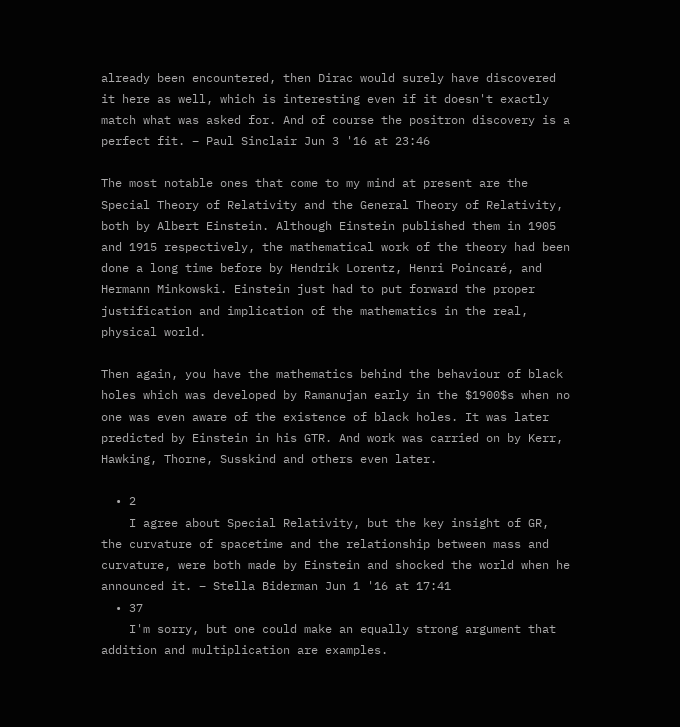already been encountered, then Dirac would surely have discovered it here as well, which is interesting even if it doesn't exactly match what was asked for. And of course the positron discovery is a perfect fit. – Paul Sinclair Jun 3 '16 at 23:46

The most notable ones that come to my mind at present are the Special Theory of Relativity and the General Theory of Relativity, both by Albert Einstein. Although Einstein published them in 1905 and 1915 respectively, the mathematical work of the theory had been done a long time before by Hendrik Lorentz, Henri Poincaré, and Hermann Minkowski. Einstein just had to put forward the proper justification and implication of the mathematics in the real, physical world.

Then again, you have the mathematics behind the behaviour of black holes which was developed by Ramanujan early in the $1900$s when no one was even aware of the existence of black holes. It was later predicted by Einstein in his GTR. And work was carried on by Kerr, Hawking, Thorne, Susskind and others even later.

  • 2
    I agree about Special Relativity, but the key insight of GR, the curvature of spacetime and the relationship between mass and curvature, were both made by Einstein and shocked the world when he announced it. – Stella Biderman Jun 1 '16 at 17:41
  • 37
    I'm sorry, but one could make an equally strong argument that addition and multiplication are examples.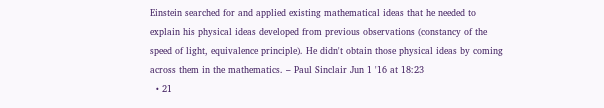Einstein searched for and applied existing mathematical ideas that he needed to explain his physical ideas developed from previous observations (constancy of the speed of light, equivalence principle). He didn't obtain those physical ideas by coming across them in the mathematics. – Paul Sinclair Jun 1 '16 at 18:23
  • 21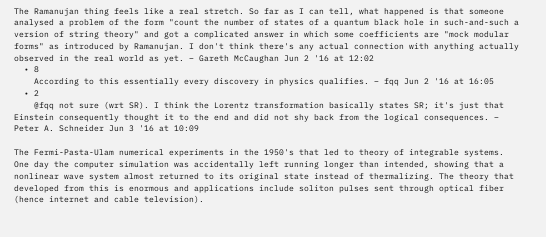The Ramanujan thing feels like a real stretch. So far as I can tell, what happened is that someone analysed a problem of the form "count the number of states of a quantum black hole in such-and-such a version of string theory" and got a complicated answer in which some coefficients are "mock modular forms" as introduced by Ramanujan. I don't think there's any actual connection with anything actually observed in the real world as yet. – Gareth McCaughan Jun 2 '16 at 12:02
  • 8
    According to this essentially every discovery in physics qualifies. – fqq Jun 2 '16 at 16:05
  • 2
    @fqq not sure (wrt SR). I think the Lorentz transformation basically states SR; it's just that Einstein consequently thought it to the end and did not shy back from the logical consequences. – Peter A. Schneider Jun 3 '16 at 10:09

The Fermi-Pasta-Ulam numerical experiments in the 1950's that led to theory of integrable systems. One day the computer simulation was accidentally left running longer than intended, showing that a nonlinear wave system almost returned to its original state instead of thermalizing. The theory that developed from this is enormous and applications include soliton pulses sent through optical fiber (hence internet and cable television).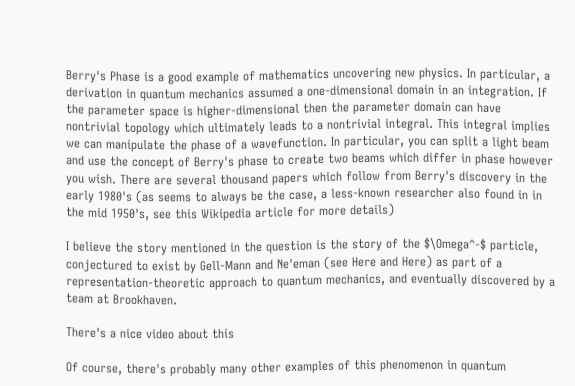Berry's Phase is a good example of mathematics uncovering new physics. In particular, a derivation in quantum mechanics assumed a one-dimensional domain in an integration. If the parameter space is higher-dimensional then the parameter domain can have nontrivial topology which ultimately leads to a nontrivial integral. This integral implies we can manipulate the phase of a wavefunction. In particular, you can split a light beam and use the concept of Berry's phase to create two beams which differ in phase however you wish. There are several thousand papers which follow from Berry's discovery in the early 1980's (as seems to always be the case, a less-known researcher also found in in the mid 1950's, see this Wikipedia article for more details)

I believe the story mentioned in the question is the story of the $\Omega^-$ particle, conjectured to exist by Gell-Mann and Ne'eman (see Here and Here) as part of a representation-theoretic approach to quantum mechanics, and eventually discovered by a team at Brookhaven.

There's a nice video about this

Of course, there's probably many other examples of this phenomenon in quantum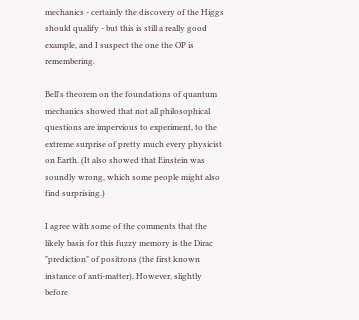mechanics - certainly the discovery of the Higgs should qualify - but this is still a really good example, and I suspect the one the OP is remembering.

Bell's theorem on the foundations of quantum mechanics showed that not all philosophical questions are impervious to experiment, to the extreme surprise of pretty much every physicist on Earth. (It also showed that Einstein was soundly wrong, which some people might also find surprising.)

I agree with some of the comments that the likely basis for this fuzzy memory is the Dirac "prediction" of positrons (the first known instance of anti-matter). However, slightly before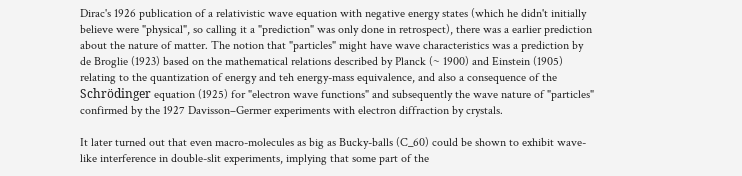Dirac's 1926 publication of a relativistic wave equation with negative energy states (which he didn't initially believe were "physical", so calling it a "prediction" was only done in retrospect), there was a earlier prediction about the nature of matter. The notion that "particles" might have wave characteristics was a prediction by de Broglie (1923) based on the mathematical relations described by Planck (~ 1900) and Einstein (1905) relating to the quantization of energy and teh energy-mass equivalence, and also a consequence of the Schrödinger equation (1925) for "electron wave functions" and subsequently the wave nature of "particles" confirmed by the 1927 Davisson–Germer experiments with electron diffraction by crystals.

It later turned out that even macro-molecules as big as Bucky-balls (C_60) could be shown to exhibit wave-like interference in double-slit experiments, implying that some part of the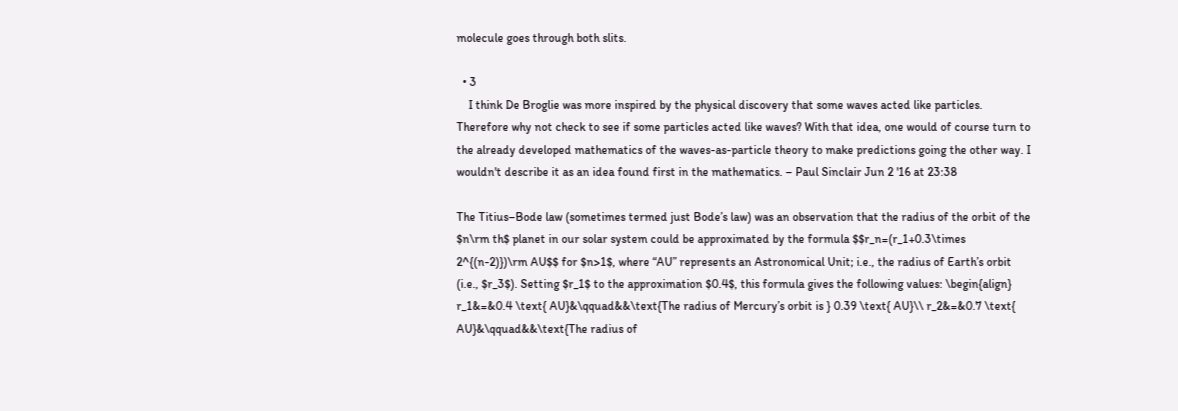molecule goes through both slits.

  • 3
    I think De Broglie was more inspired by the physical discovery that some waves acted like particles. Therefore why not check to see if some particles acted like waves? With that idea, one would of course turn to the already developed mathematics of the waves-as-particle theory to make predictions going the other way. I wouldn't describe it as an idea found first in the mathematics. – Paul Sinclair Jun 2 '16 at 23:38

The Titius–Bode law (sometimes termed just Bode’s law) was an observation that the radius of the orbit of the $n\rm th$ planet in our solar system could be approximated by the formula $$r_n=(r_1+0.3\times 2^{(n-2)})\rm AU$$ for $n>1$, where “AU” represents an Astronomical Unit; i.e., the radius of Earth’s orbit (i.e., $r_3$). Setting $r_1$ to the approximation $0.4$, this formula gives the following values: \begin{align} r_1&=&0.4 \text{ AU}&\qquad&&\text{The radius of Mercury’s orbit is } 0.39 \text{ AU}\\ r_2&=&0.7 \text{ AU}&\qquad&&\text{The radius of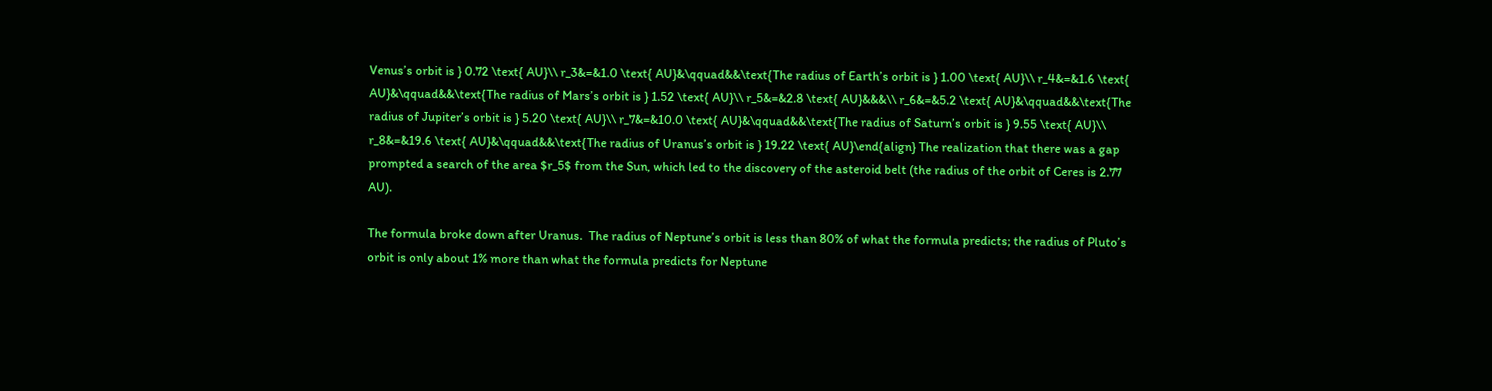Venus’s orbit is } 0.72 \text{ AU}\\ r_3&=&1.0 \text{ AU}&\qquad&&\text{The radius of Earth’s orbit is } 1.00 \text{ AU}\\ r_4&=&1.6 \text{ AU}&\qquad&&\text{The radius of Mars’s orbit is } 1.52 \text{ AU}\\ r_5&=&2.8 \text{ AU}&&&\\ r_6&=&5.2 \text{ AU}&\qquad&&\text{The radius of Jupiter’s orbit is } 5.20 \text{ AU}\\ r_7&=&10.0 \text{ AU}&\qquad&&\text{The radius of Saturn’s orbit is } 9.55 \text{ AU}\\ r_8&=&19.6 \text{ AU}&\qquad&&\text{The radius of Uranus’s orbit is } 19.22 \text{ AU}\end{align} The realization that there was a gap prompted a search of the area $r_5$ from the Sun, which led to the discovery of the asteroid belt (the radius of the orbit of Ceres is 2.77 AU).

The formula broke down after Uranus.  The radius of Neptune’s orbit is less than 80% of what the formula predicts; the radius of Pluto’s orbit is only about 1% more than what the formula predicts for Neptune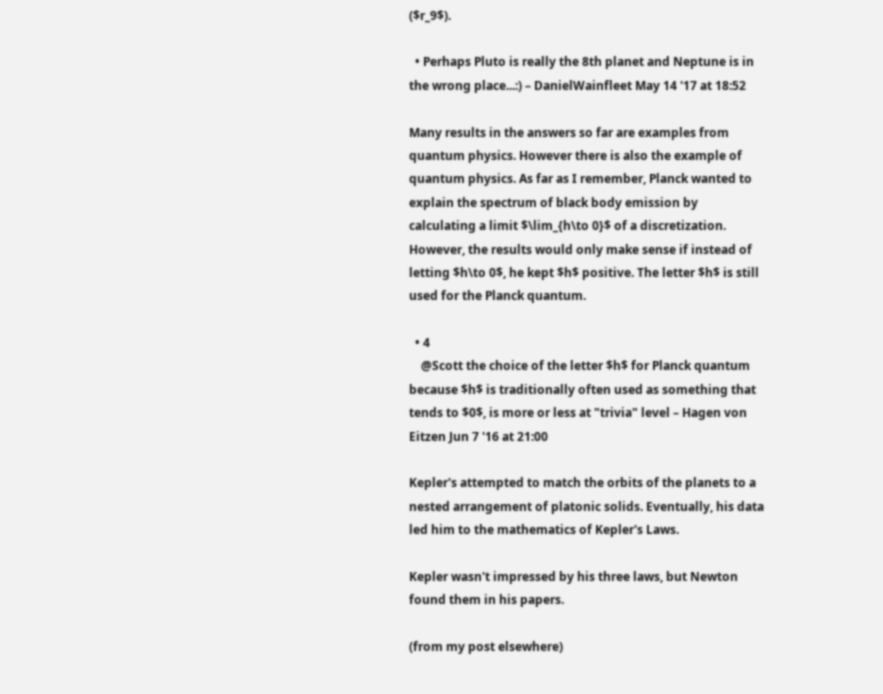($r_9$).

  • Perhaps Pluto is really the 8th planet and Neptune is in the wrong place...:) – DanielWainfleet May 14 '17 at 18:52

Many results in the answers so far are examples from quantum physics. However there is also the example of quantum physics. As far as I remember, Planck wanted to explain the spectrum of black body emission by calculating a limit $\lim_{h\to 0}$ of a discretization. However, the results would only make sense if instead of letting $h\to 0$, he kept $h$ positive. The letter $h$ is still used for the Planck quantum.

  • 4
    @Scott the choice of the letter $h$ for Planck quantum because $h$ is traditionally often used as something that tends to $0$, is more or less at "trivia" level – Hagen von Eitzen Jun 7 '16 at 21:00

Kepler's attempted to match the orbits of the planets to a nested arrangement of platonic solids. Eventually, his data led him to the mathematics of Kepler's Laws.

Kepler wasn't impressed by his three laws, but Newton found them in his papers.

(from my post elsewhere)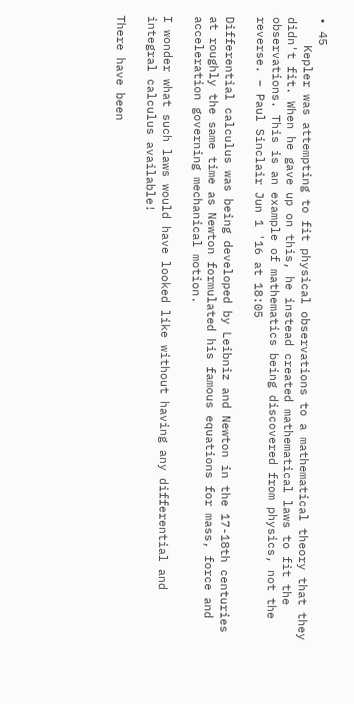• 45
    Kepler was attempting to fit physical observations to a mathematical theory that they didn't fit. When he gave up on this, he instead created mathematical laws to fit the observations. This is an example of mathematics being discovered from physics, not the reverse. – Paul Sinclair Jun 1 '16 at 18:05

Differential calculus was being developed by Leibniz and Newton in the 17-18th centuries at roughly the same time as Newton formulated his famous equations for mass, force and acceleration governing mechanical motion.

I wonder what such laws would have looked like without having any differential and integral calculus available!

There have been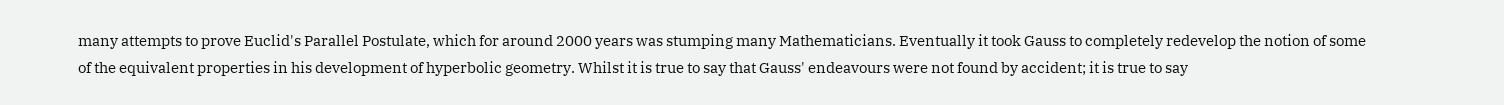many attempts to prove Euclid's Parallel Postulate, which for around 2000 years was stumping many Mathematicians. Eventually it took Gauss to completely redevelop the notion of some of the equivalent properties in his development of hyperbolic geometry. Whilst it is true to say that Gauss' endeavours were not found by accident; it is true to say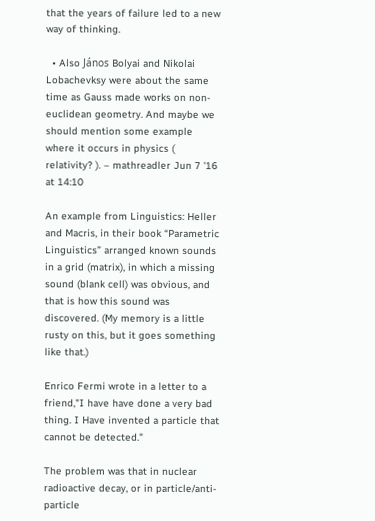that the years of failure led to a new way of thinking.

  • Also János Bolyai and Nikolai Lobachevksy were about the same time as Gauss made works on non-euclidean geometry. And maybe we should mention some example where it occurs in physics ( relativity? ). – mathreadler Jun 7 '16 at 14:10

An example from Linguistics: Heller and Macris, in their book “Parametric Linguistics” arranged known sounds in a grid (matrix), in which a missing sound (blank cell) was obvious, and that is how this sound was discovered. (My memory is a little rusty on this, but it goes something like that.)

Enrico Fermi wrote in a letter to a friend,"I have have done a very bad thing. I Have invented a particle that cannot be detected."

The problem was that in nuclear radioactive decay, or in particle/anti-particle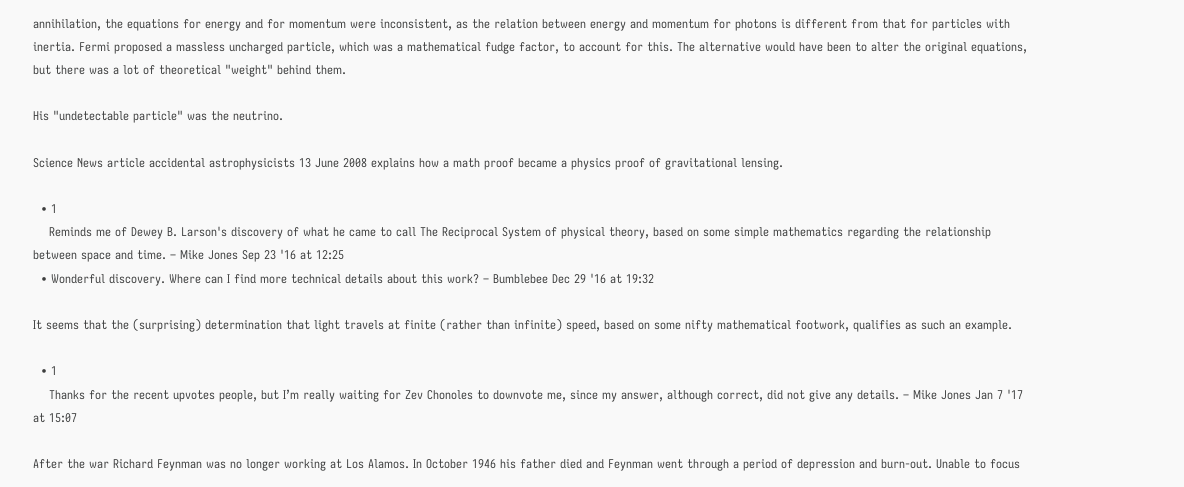annihilation, the equations for energy and for momentum were inconsistent, as the relation between energy and momentum for photons is different from that for particles with inertia. Fermi proposed a massless uncharged particle, which was a mathematical fudge factor, to account for this. The alternative would have been to alter the original equations, but there was a lot of theoretical "weight" behind them.

His "undetectable particle" was the neutrino.

Science News article accidental astrophysicists 13 June 2008 explains how a math proof became a physics proof of gravitational lensing.

  • 1
    Reminds me of Dewey B. Larson's discovery of what he came to call The Reciprocal System of physical theory, based on some simple mathematics regarding the relationship between space and time. – Mike Jones Sep 23 '16 at 12:25
  • Wonderful discovery. Where can I find more technical details about this work? – Bumblebee Dec 29 '16 at 19:32

It seems that the (surprising) determination that light travels at finite (rather than infinite) speed, based on some nifty mathematical footwork, qualifies as such an example.

  • 1
    Thanks for the recent upvotes people, but I’m really waiting for Zev Chonoles to downvote me, since my answer, although correct, did not give any details. – Mike Jones Jan 7 '17 at 15:07

After the war Richard Feynman was no longer working at Los Alamos. In October 1946 his father died and Feynman went through a period of depression and burn-out. Unable to focus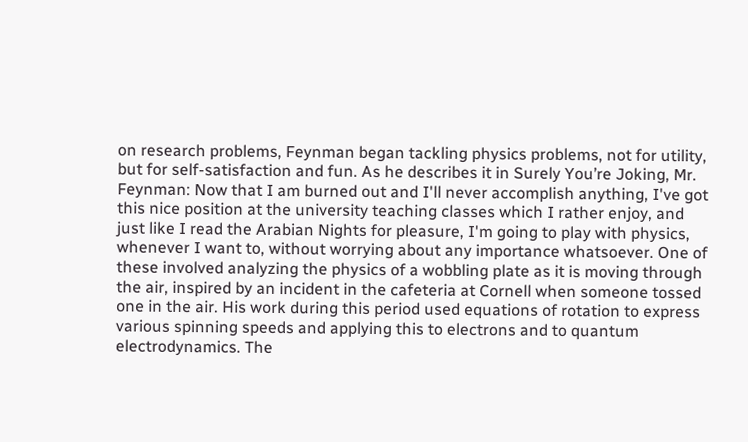on research problems, Feynman began tackling physics problems, not for utility, but for self-satisfaction and fun. As he describes it in Surely You’re Joking, Mr. Feynman: Now that I am burned out and I'll never accomplish anything, I've got this nice position at the university teaching classes which I rather enjoy, and just like I read the Arabian Nights for pleasure, I'm going to play with physics, whenever I want to, without worrying about any importance whatsoever. One of these involved analyzing the physics of a wobbling plate as it is moving through the air, inspired by an incident in the cafeteria at Cornell when someone tossed one in the air. His work during this period used equations of rotation to express various spinning speeds and applying this to electrons and to quantum electrodynamics. The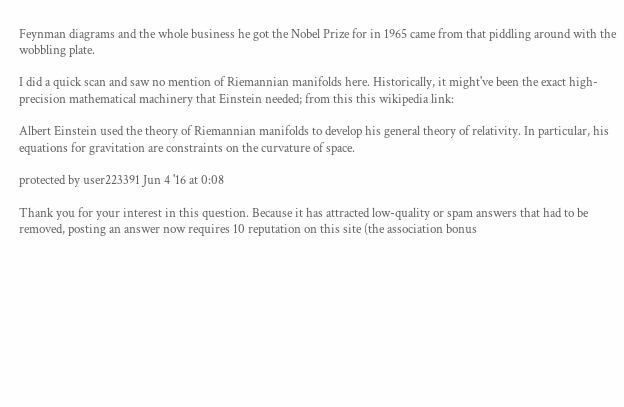Feynman diagrams and the whole business he got the Nobel Prize for in 1965 came from that piddling around with the wobbling plate.

I did a quick scan and saw no mention of Riemannian manifolds here. Historically, it might've been the exact high-precision mathematical machinery that Einstein needed; from this this wikipedia link:

Albert Einstein used the theory of Riemannian manifolds to develop his general theory of relativity. In particular, his equations for gravitation are constraints on the curvature of space.

protected by user223391 Jun 4 '16 at 0:08

Thank you for your interest in this question. Because it has attracted low-quality or spam answers that had to be removed, posting an answer now requires 10 reputation on this site (the association bonus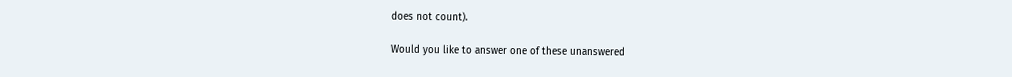does not count).

Would you like to answer one of these unanswered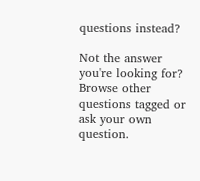questions instead?

Not the answer you're looking for? Browse other questions tagged or ask your own question.